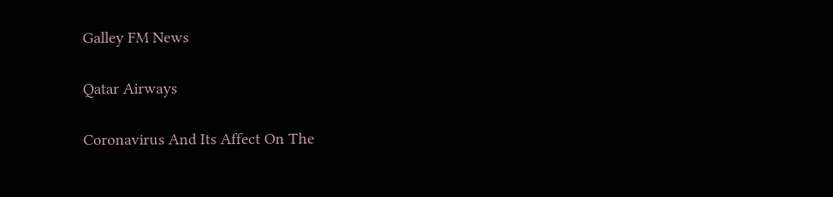Galley FM News

Qatar Airways

Coronavirus And Its Affect On The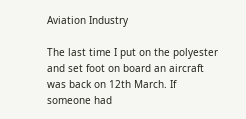Aviation Industry

The last time I put on the polyester and set foot on board an aircraft was back on 12th March. If someone had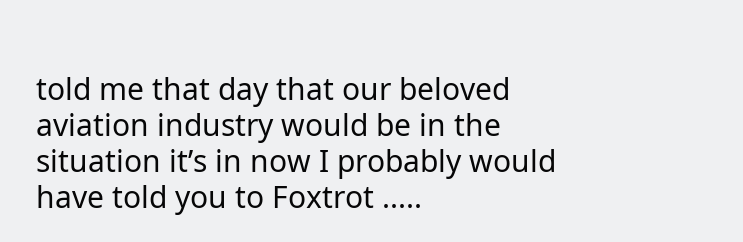told me that day that our beloved aviation industry would be in the situation it’s in now I probably would have told you to Foxtrot .....